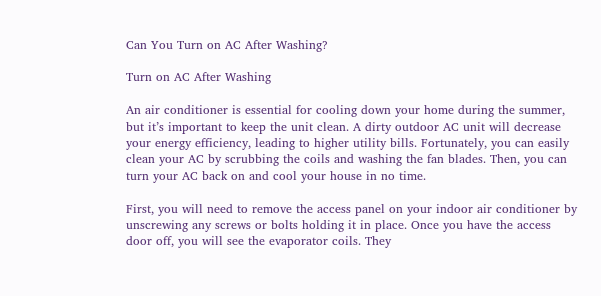Can You Turn on AC After Washing?

Turn on AC After Washing

An air conditioner is essential for cooling down your home during the summer, but it’s important to keep the unit clean. A dirty outdoor AC unit will decrease your energy efficiency, leading to higher utility bills. Fortunately, you can easily clean your AC by scrubbing the coils and washing the fan blades. Then, you can turn your AC back on and cool your house in no time.

First, you will need to remove the access panel on your indoor air conditioner by unscrewing any screws or bolts holding it in place. Once you have the access door off, you will see the evaporator coils. They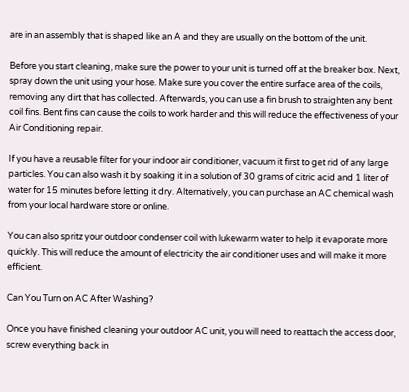are in an assembly that is shaped like an A and they are usually on the bottom of the unit.

Before you start cleaning, make sure the power to your unit is turned off at the breaker box. Next, spray down the unit using your hose. Make sure you cover the entire surface area of the coils, removing any dirt that has collected. Afterwards, you can use a fin brush to straighten any bent coil fins. Bent fins can cause the coils to work harder and this will reduce the effectiveness of your Air Conditioning repair.

If you have a reusable filter for your indoor air conditioner, vacuum it first to get rid of any large particles. You can also wash it by soaking it in a solution of 30 grams of citric acid and 1 liter of water for 15 minutes before letting it dry. Alternatively, you can purchase an AC chemical wash from your local hardware store or online.

You can also spritz your outdoor condenser coil with lukewarm water to help it evaporate more quickly. This will reduce the amount of electricity the air conditioner uses and will make it more efficient.

Can You Turn on AC After Washing?

Once you have finished cleaning your outdoor AC unit, you will need to reattach the access door, screw everything back in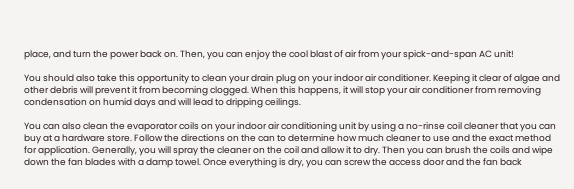place, and turn the power back on. Then, you can enjoy the cool blast of air from your spick-and-span AC unit!

You should also take this opportunity to clean your drain plug on your indoor air conditioner. Keeping it clear of algae and other debris will prevent it from becoming clogged. When this happens, it will stop your air conditioner from removing condensation on humid days and will lead to dripping ceilings.

You can also clean the evaporator coils on your indoor air conditioning unit by using a no-rinse coil cleaner that you can buy at a hardware store. Follow the directions on the can to determine how much cleaner to use and the exact method for application. Generally, you will spray the cleaner on the coil and allow it to dry. Then you can brush the coils and wipe down the fan blades with a damp towel. Once everything is dry, you can screw the access door and the fan back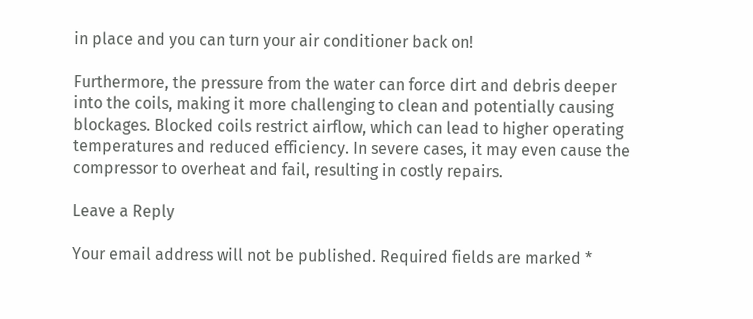in place and you can turn your air conditioner back on!

Furthermore, the pressure from the water can force dirt and debris deeper into the coils, making it more challenging to clean and potentially causing blockages. Blocked coils restrict airflow, which can lead to higher operating temperatures and reduced efficiency. In severe cases, it may even cause the compressor to overheat and fail, resulting in costly repairs.

Leave a Reply

Your email address will not be published. Required fields are marked *